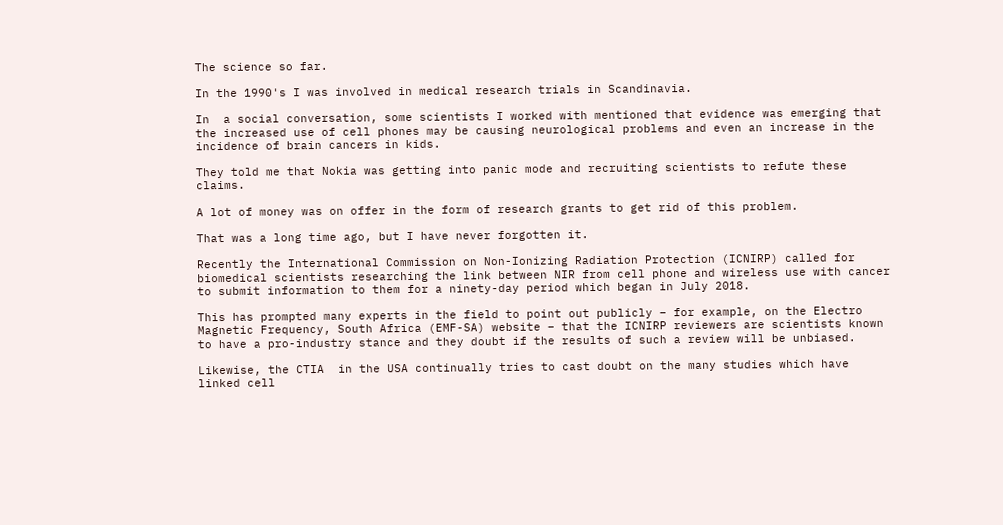The science so far.

In the 1990's I was involved in medical research trials in Scandinavia.

In  a social conversation, some scientists I worked with mentioned that evidence was emerging that the increased use of cell phones may be causing neurological problems and even an increase in the incidence of brain cancers in kids.

They told me that Nokia was getting into panic mode and recruiting scientists to refute these claims.

A lot of money was on offer in the form of research grants to get rid of this problem.

That was a long time ago, but I have never forgotten it.

Recently the International Commission on Non-Ionizing Radiation Protection (ICNIRP) called for biomedical scientists researching the link between NIR from cell phone and wireless use with cancer to submit information to them for a ninety-day period which began in July 2018.

This has prompted many experts in the field to point out publicly – for example, on the Electro Magnetic Frequency, South Africa (EMF-SA) website – that the ICNIRP reviewers are scientists known to have a pro-industry stance and they doubt if the results of such a review will be unbiased.

Likewise, the CTIA  in the USA continually tries to cast doubt on the many studies which have linked cell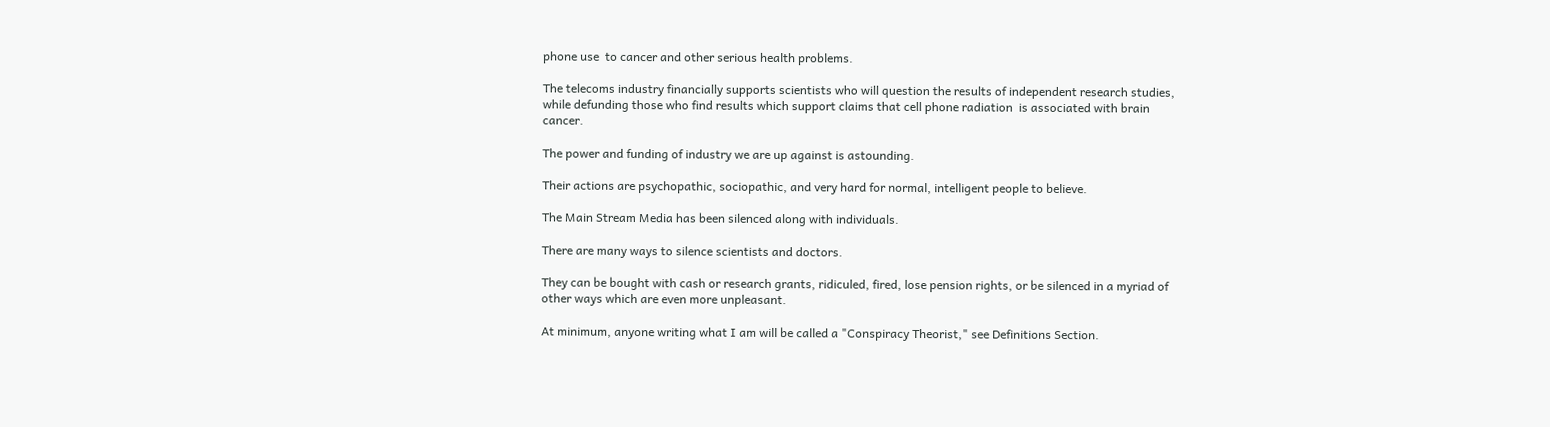phone use  to cancer and other serious health problems.

The telecoms industry financially supports scientists who will question the results of independent research studies, while defunding those who find results which support claims that cell phone radiation  is associated with brain cancer.

The power and funding of industry we are up against is astounding.

Their actions are psychopathic, sociopathic, and very hard for normal, intelligent people to believe.

The Main Stream Media has been silenced along with individuals.

There are many ways to silence scientists and doctors.

They can be bought with cash or research grants, ridiculed, fired, lose pension rights, or be silenced in a myriad of other ways which are even more unpleasant.

At minimum, anyone writing what I am will be called a "Conspiracy Theorist," see Definitions Section.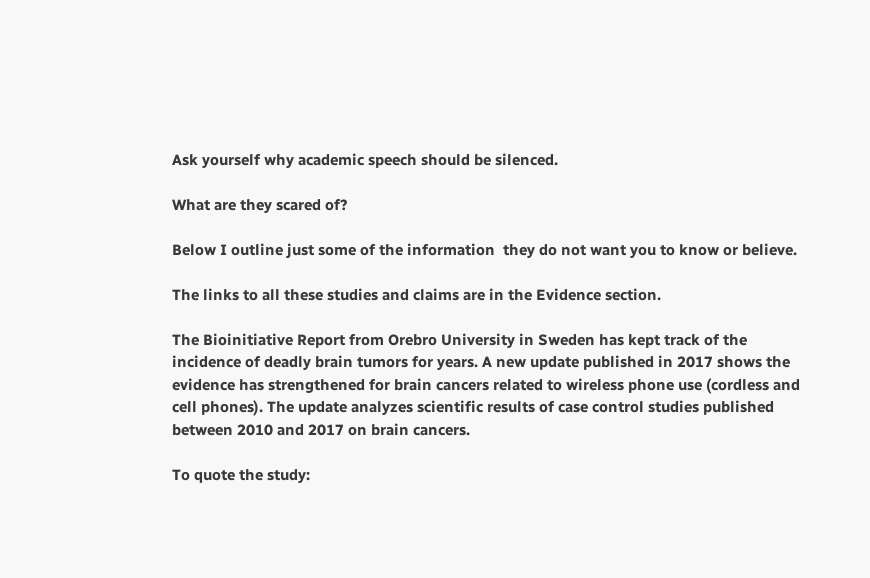Ask yourself why academic speech should be silenced.

What are they scared of?

Below I outline just some of the information  they do not want you to know or believe.

The links to all these studies and claims are in the Evidence section.

The Bioinitiative Report from Orebro University in Sweden has kept track of the incidence of deadly brain tumors for years. A new update published in 2017 shows the evidence has strengthened for brain cancers related to wireless phone use (cordless and cell phones). The update analyzes scientific results of case control studies published between 2010 and 2017 on brain cancers.

To quote the study: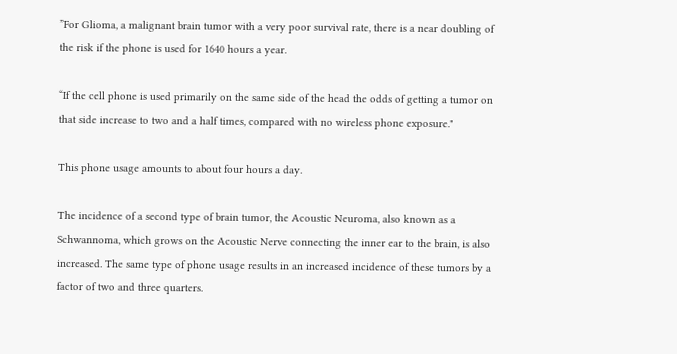”For Glioma, a malignant brain tumor with a very poor survival rate, there is a near doubling of the risk if the phone is used for 1640 hours a year.

“If the cell phone is used primarily on the same side of the head the odds of getting a tumor on that side increase to two and a half times, compared with no wireless phone exposure."

This phone usage amounts to about four hours a day.

The incidence of a second type of brain tumor, the Acoustic Neuroma, also known as a Schwannoma, which grows on the Acoustic Nerve connecting the inner ear to the brain, is also increased. The same type of phone usage results in an increased incidence of these tumors by a factor of two and three quarters.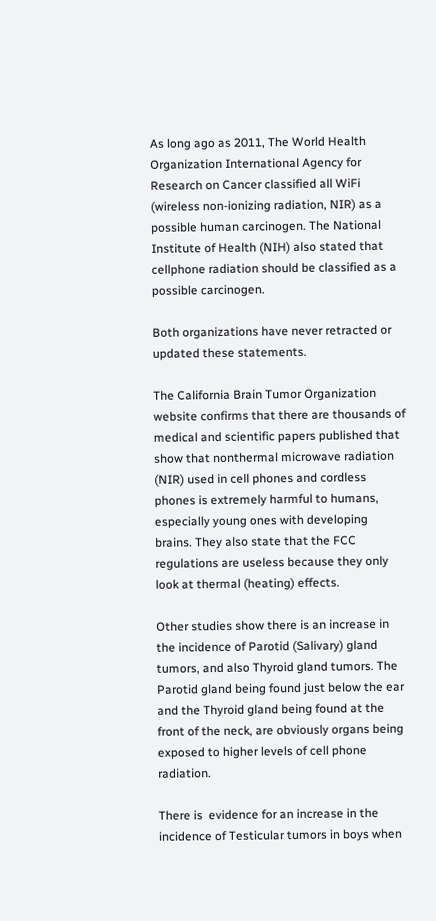As long ago as 2011, The World Health Organization International Agency for Research on Cancer classified all WiFi (wireless non-ionizing radiation, NIR) as a possible human carcinogen. The National Institute of Health (NIH) also stated that cellphone radiation should be classified as a possible carcinogen.

Both organizations have never retracted or updated these statements.

The California Brain Tumor Organization website confirms that there are thousands of medical and scientific papers published that show that nonthermal microwave radiation (NIR) used in cell phones and cordless phones is extremely harmful to humans, especially young ones with developing brains. They also state that the FCC regulations are useless because they only look at thermal (heating) effects.

Other studies show there is an increase in the incidence of Parotid (Salivary) gland tumors, and also Thyroid gland tumors. The Parotid gland being found just below the ear and the Thyroid gland being found at the front of the neck, are obviously organs being exposed to higher levels of cell phone radiation.

There is  evidence for an increase in the incidence of Testicular tumors in boys when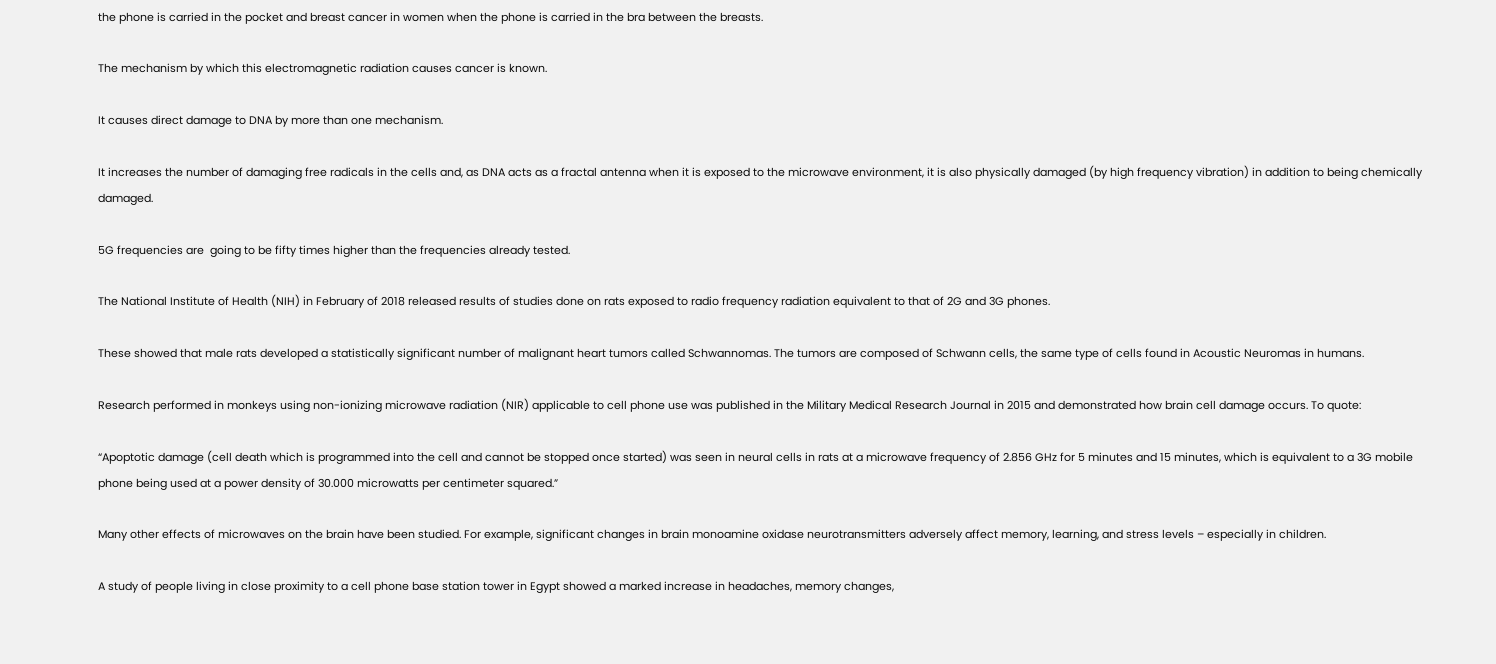the phone is carried in the pocket and breast cancer in women when the phone is carried in the bra between the breasts.

The mechanism by which this electromagnetic radiation causes cancer is known.

It causes direct damage to DNA by more than one mechanism.

It increases the number of damaging free radicals in the cells and, as DNA acts as a fractal antenna when it is exposed to the microwave environment, it is also physically damaged (by high frequency vibration) in addition to being chemically damaged.

5G frequencies are  going to be fifty times higher than the frequencies already tested.

The National Institute of Health (NIH) in February of 2018 released results of studies done on rats exposed to radio frequency radiation equivalent to that of 2G and 3G phones.

These showed that male rats developed a statistically significant number of malignant heart tumors called Schwannomas. The tumors are composed of Schwann cells, the same type of cells found in Acoustic Neuromas in humans.

Research performed in monkeys using non-ionizing microwave radiation (NIR) applicable to cell phone use was published in the Military Medical Research Journal in 2015 and demonstrated how brain cell damage occurs. To quote:

“Apoptotic damage (cell death which is programmed into the cell and cannot be stopped once started) was seen in neural cells in rats at a microwave frequency of 2.856 GHz for 5 minutes and 15 minutes, which is equivalent to a 3G mobile phone being used at a power density of 30.000 microwatts per centimeter squared.”

Many other effects of microwaves on the brain have been studied. For example, significant changes in brain monoamine oxidase neurotransmitters adversely affect memory, learning, and stress levels – especially in children.

A study of people living in close proximity to a cell phone base station tower in Egypt showed a marked increase in headaches, memory changes,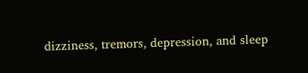dizziness, tremors, depression, and sleep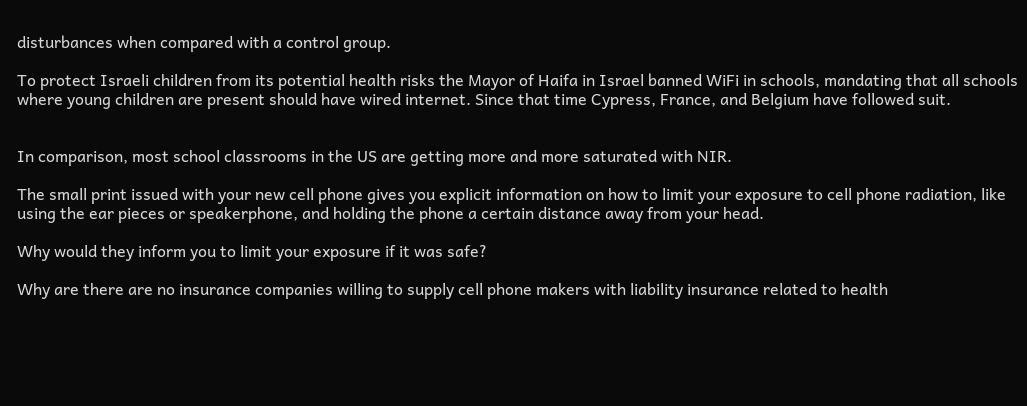disturbances when compared with a control group.

To protect Israeli children from its potential health risks the Mayor of Haifa in Israel banned WiFi in schools, mandating that all schools where young children are present should have wired internet. Since that time Cypress, France, and Belgium have followed suit.


In comparison, most school classrooms in the US are getting more and more saturated with NIR.

The small print issued with your new cell phone gives you explicit information on how to limit your exposure to cell phone radiation, like using the ear pieces or speakerphone, and holding the phone a certain distance away from your head.

Why would they inform you to limit your exposure if it was safe?

Why are there are no insurance companies willing to supply cell phone makers with liability insurance related to health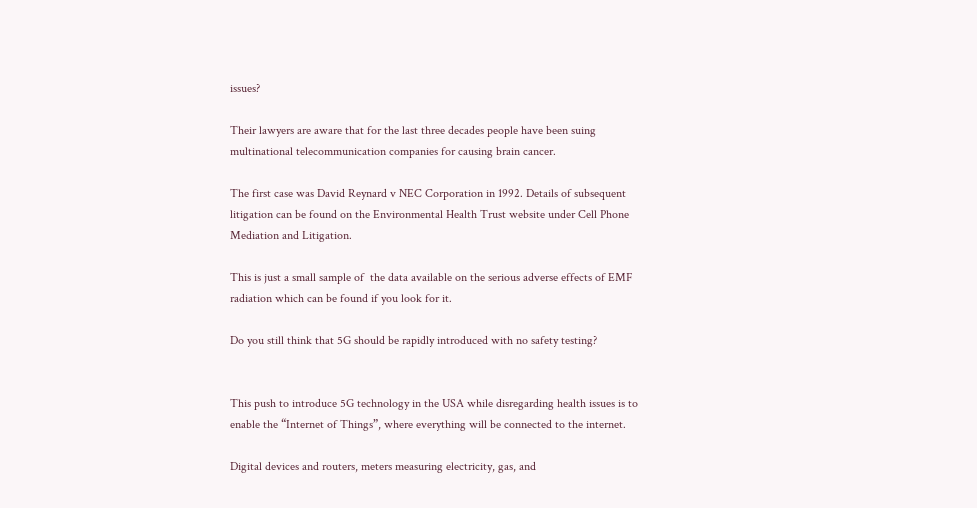issues?

Their lawyers are aware that for the last three decades people have been suing multinational telecommunication companies for causing brain cancer.

The first case was David Reynard v NEC Corporation in 1992. Details of subsequent litigation can be found on the Environmental Health Trust website under Cell Phone Mediation and Litigation.

This is just a small sample of  the data available on the serious adverse effects of EMF radiation which can be found if you look for it.

Do you still think that 5G should be rapidly introduced with no safety testing?


This push to introduce 5G technology in the USA while disregarding health issues is to enable the “Internet of Things”, where everything will be connected to the internet.

Digital devices and routers, meters measuring electricity, gas, and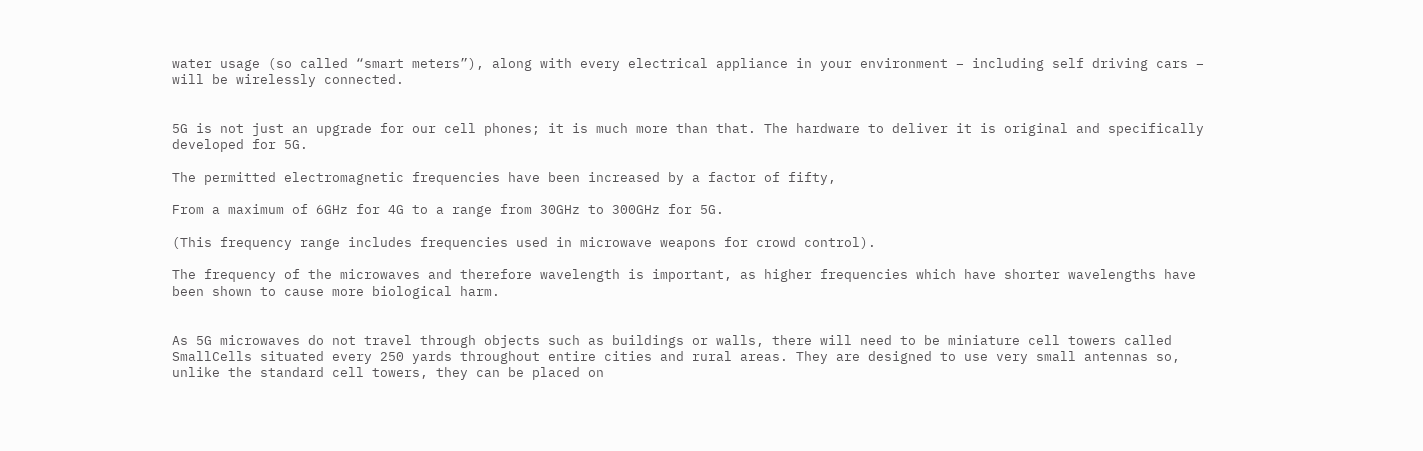water usage (so called “smart meters”), along with every electrical appliance in your environment – including self driving cars – will be wirelessly connected.


5G is not just an upgrade for our cell phones; it is much more than that. The hardware to deliver it is original and specifically developed for 5G.

The permitted electromagnetic frequencies have been increased by a factor of fifty,

From a maximum of 6GHz for 4G to a range from 30GHz to 300GHz for 5G.

(This frequency range includes frequencies used in microwave weapons for crowd control).

The frequency of the microwaves and therefore wavelength is important, as higher frequencies which have shorter wavelengths have been shown to cause more biological harm.


As 5G microwaves do not travel through objects such as buildings or walls, there will need to be miniature cell towers called SmallCells situated every 250 yards throughout entire cities and rural areas. They are designed to use very small antennas so, unlike the standard cell towers, they can be placed on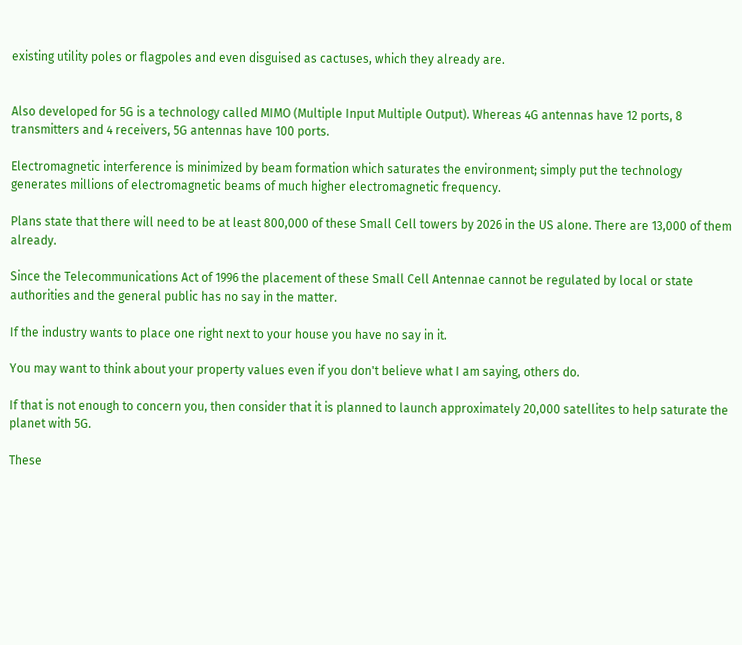existing utility poles or flagpoles and even disguised as cactuses, which they already are.


Also developed for 5G is a technology called MIMO (Multiple Input Multiple Output). Whereas 4G antennas have 12 ports, 8 transmitters and 4 receivers, 5G antennas have 100 ports.

Electromagnetic interference is minimized by beam formation which saturates the environment; simply put the technology generates millions of electromagnetic beams of much higher electromagnetic frequency.

Plans state that there will need to be at least 800,000 of these Small Cell towers by 2026 in the US alone. There are 13,000 of them already.

Since the Telecommunications Act of 1996 the placement of these Small Cell Antennae cannot be regulated by local or state authorities and the general public has no say in the matter.

If the industry wants to place one right next to your house you have no say in it.

You may want to think about your property values even if you don't believe what I am saying, others do.

If that is not enough to concern you, then consider that it is planned to launch approximately 20,000 satellites to help saturate the planet with 5G.

These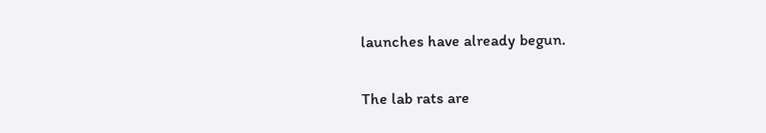launches have already begun.

The lab rats are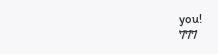you!                                                                                                        777